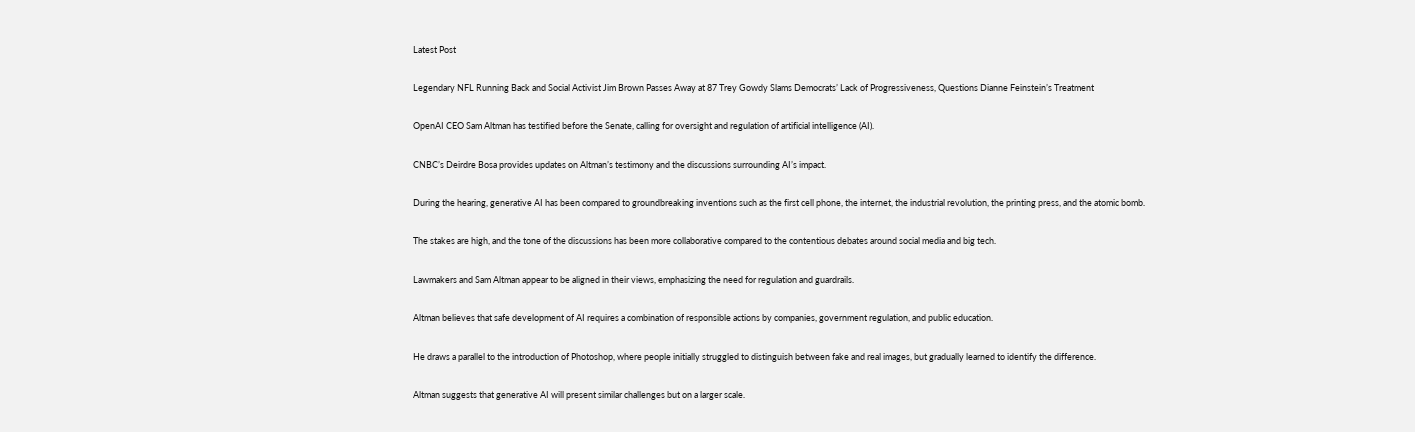Latest Post

Legendary NFL Running Back and Social Activist Jim Brown Passes Away at 87 Trey Gowdy Slams Democrats’ Lack of Progressiveness, Questions Dianne Feinstein’s Treatment

OpenAI CEO Sam Altman has testified before the Senate, calling for oversight and regulation of artificial intelligence (AI).

CNBC’s Deirdre Bosa provides updates on Altman’s testimony and the discussions surrounding AI’s impact.

During the hearing, generative AI has been compared to groundbreaking inventions such as the first cell phone, the internet, the industrial revolution, the printing press, and the atomic bomb.

The stakes are high, and the tone of the discussions has been more collaborative compared to the contentious debates around social media and big tech.

Lawmakers and Sam Altman appear to be aligned in their views, emphasizing the need for regulation and guardrails.

Altman believes that safe development of AI requires a combination of responsible actions by companies, government regulation, and public education.

He draws a parallel to the introduction of Photoshop, where people initially struggled to distinguish between fake and real images, but gradually learned to identify the difference.

Altman suggests that generative AI will present similar challenges but on a larger scale.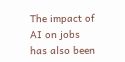The impact of AI on jobs has also been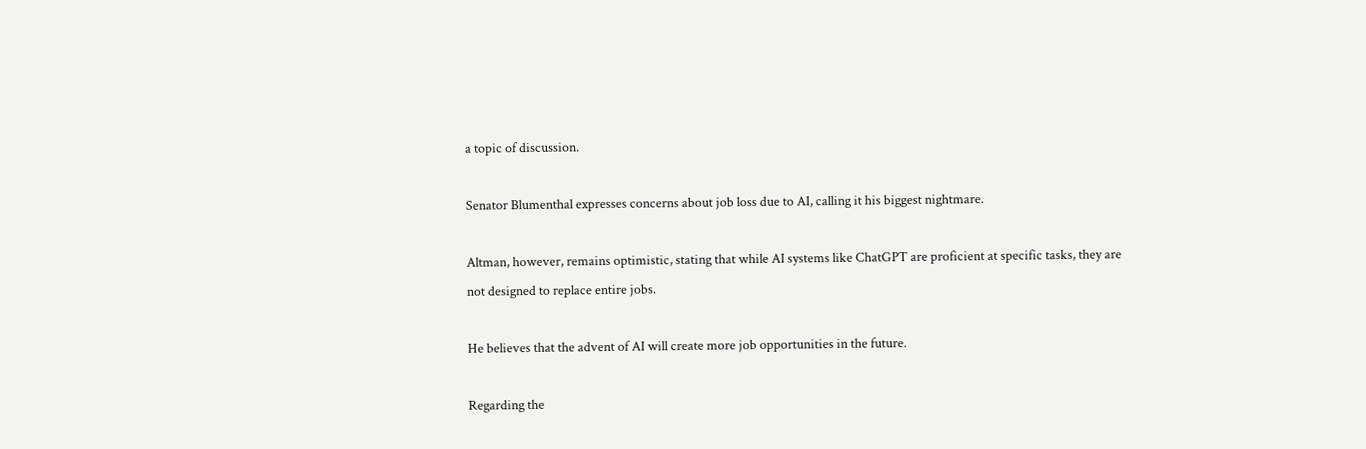a topic of discussion.

Senator Blumenthal expresses concerns about job loss due to AI, calling it his biggest nightmare.

Altman, however, remains optimistic, stating that while AI systems like ChatGPT are proficient at specific tasks, they are not designed to replace entire jobs.

He believes that the advent of AI will create more job opportunities in the future.

Regarding the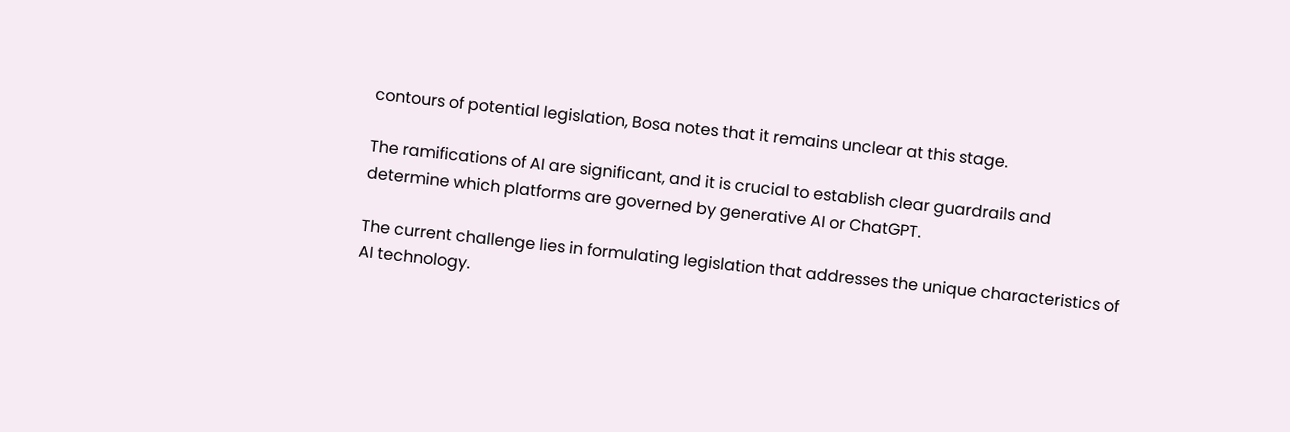contours of potential legislation, Bosa notes that it remains unclear at this stage.

The ramifications of AI are significant, and it is crucial to establish clear guardrails and determine which platforms are governed by generative AI or ChatGPT.

The current challenge lies in formulating legislation that addresses the unique characteristics of AI technology.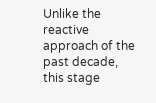Unlike the reactive approach of the past decade, this stage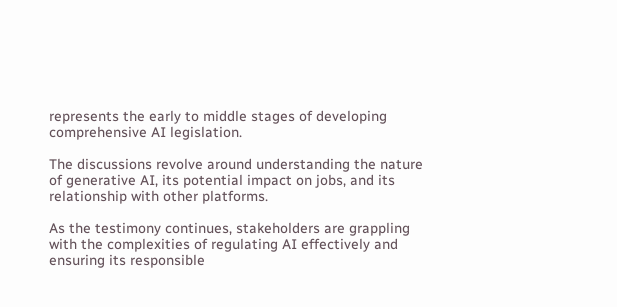represents the early to middle stages of developing comprehensive AI legislation.

The discussions revolve around understanding the nature of generative AI, its potential impact on jobs, and its relationship with other platforms.

As the testimony continues, stakeholders are grappling with the complexities of regulating AI effectively and ensuring its responsible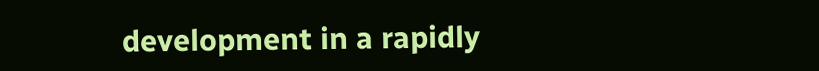development in a rapidly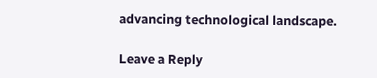advancing technological landscape.

Leave a Reply